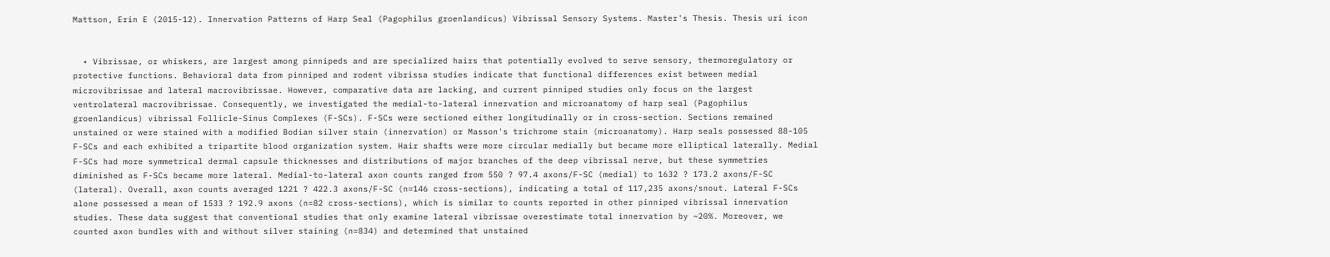Mattson, Erin E (2015-12). Innervation Patterns of Harp Seal (Pagophilus groenlandicus) Vibrissal Sensory Systems. Master's Thesis. Thesis uri icon


  • Vibrissae, or whiskers, are largest among pinnipeds and are specialized hairs that potentially evolved to serve sensory, thermoregulatory or protective functions. Behavioral data from pinniped and rodent vibrissa studies indicate that functional differences exist between medial microvibrissae and lateral macrovibrissae. However, comparative data are lacking, and current pinniped studies only focus on the largest ventrolateral macrovibrissae. Consequently, we investigated the medial-to-lateral innervation and microanatomy of harp seal (Pagophilus groenlandicus) vibrissal Follicle-Sinus Complexes (F-SCs). F-SCs were sectioned either longitudinally or in cross-section. Sections remained unstained or were stained with a modified Bodian silver stain (innervation) or Masson's trichrome stain (microanatomy). Harp seals possessed 88-105 F-SCs and each exhibited a tripartite blood organization system. Hair shafts were more circular medially but became more elliptical laterally. Medial F-SCs had more symmetrical dermal capsule thicknesses and distributions of major branches of the deep vibrissal nerve, but these symmetries diminished as F-SCs became more lateral. Medial-to-lateral axon counts ranged from 550 ? 97.4 axons/F-SC (medial) to 1632 ? 173.2 axons/F-SC (lateral). Overall, axon counts averaged 1221 ? 422.3 axons/F-SC (n=146 cross-sections), indicating a total of 117,235 axons/snout. Lateral F-SCs alone possessed a mean of 1533 ? 192.9 axons (n=82 cross-sections), which is similar to counts reported in other pinniped vibrissal innervation studies. These data suggest that conventional studies that only examine lateral vibrissae overestimate total innervation by ~20%. Moreover, we counted axon bundles with and without silver staining (n=834) and determined that unstained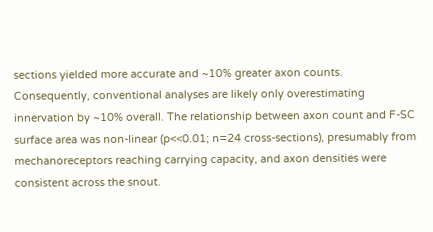sections yielded more accurate and ~10% greater axon counts. Consequently, conventional analyses are likely only overestimating innervation by ~10% overall. The relationship between axon count and F-SC surface area was non-linear (p<<0.01; n=24 cross-sections), presumably from mechanoreceptors reaching carrying capacity, and axon densities were consistent across the snout.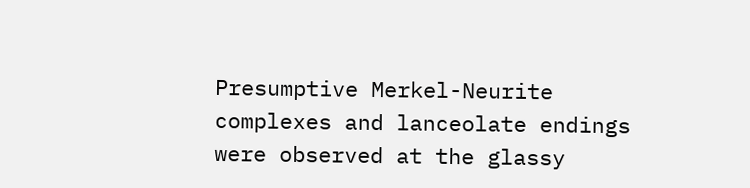Presumptive Merkel-Neurite complexes and lanceolate endings were observed at the glassy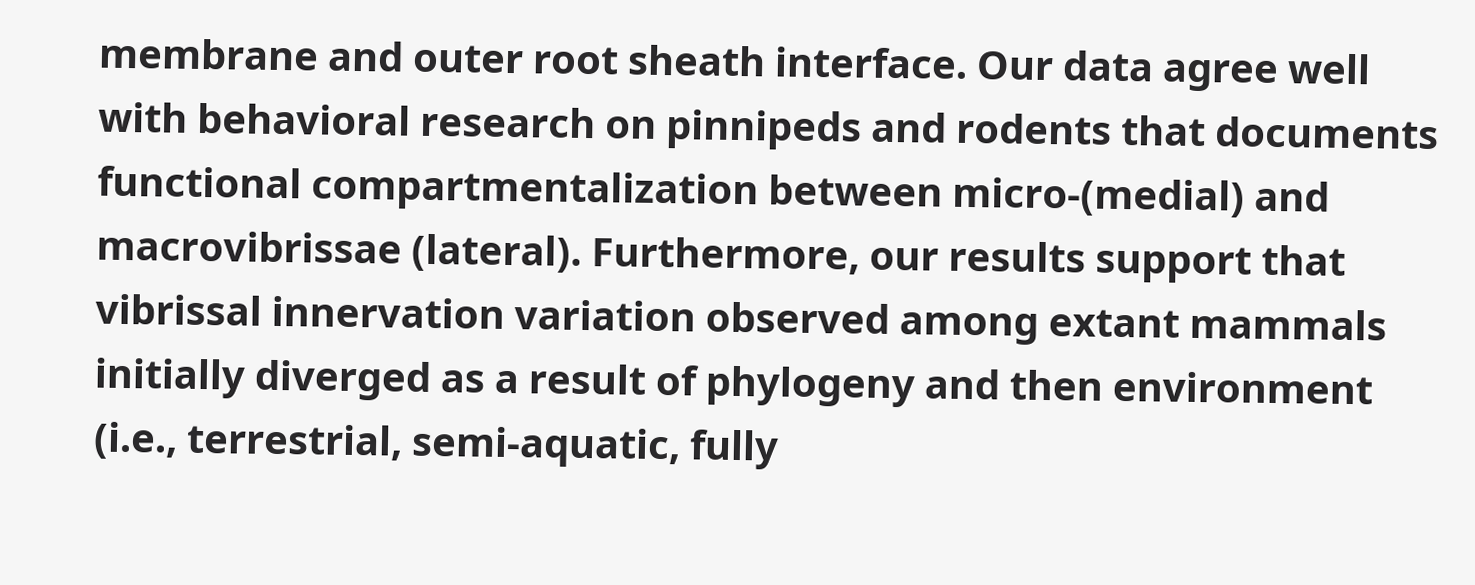membrane and outer root sheath interface. Our data agree well with behavioral research on pinnipeds and rodents that documents functional compartmentalization between micro-(medial) and macrovibrissae (lateral). Furthermore, our results support that vibrissal innervation variation observed among extant mammals initially diverged as a result of phylogeny and then environment (i.e., terrestrial, semi-aquatic, fully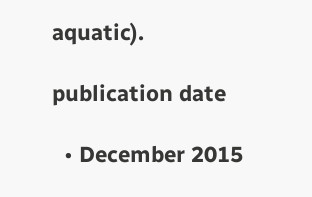aquatic).

publication date

  • December 2015